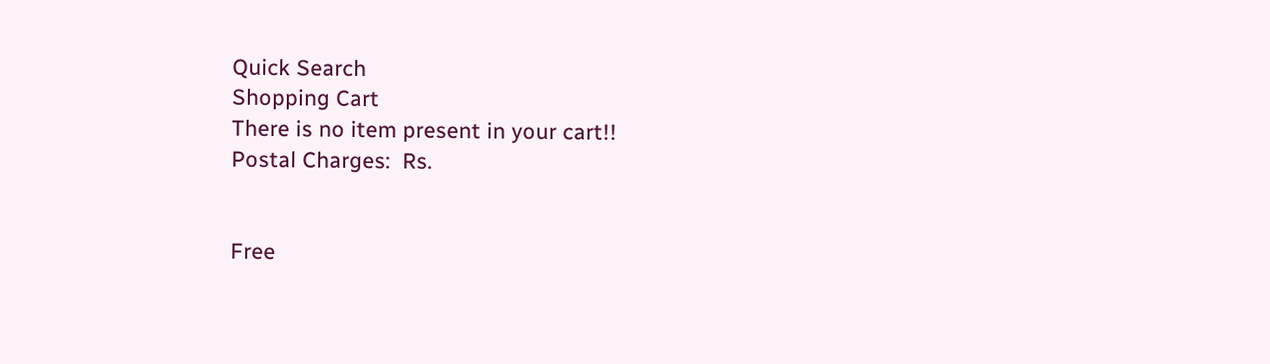Quick Search
Shopping Cart
There is no item present in your cart!!
Postal Charges:  Rs.


Free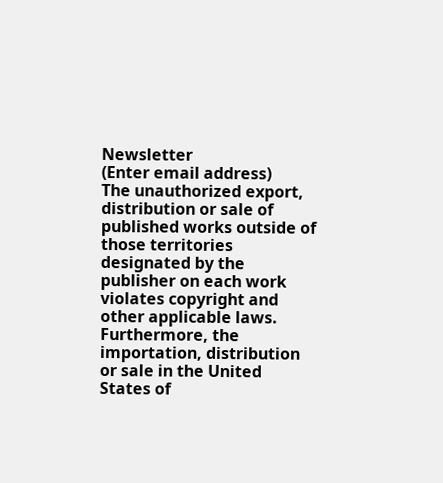Newsletter
(Enter email address)
The unauthorized export, distribution or sale of published works outside of those territories designated by the publisher on each work violates copyright and other applicable laws. Furthermore, the importation, distribution or sale in the United States of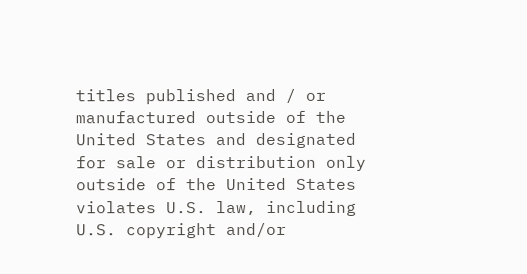titles published and / or manufactured outside of the United States and designated for sale or distribution only outside of the United States violates U.S. law, including U.S. copyright and/or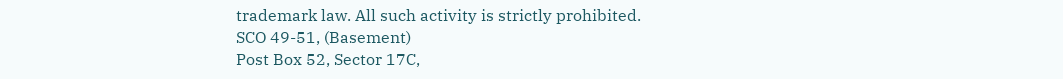trademark law. All such activity is strictly prohibited.
SCO 49-51, (Basement)
Post Box 52, Sector 17C,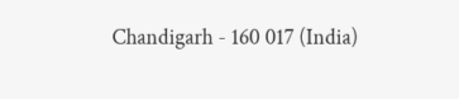Chandigarh - 160 017 (India)